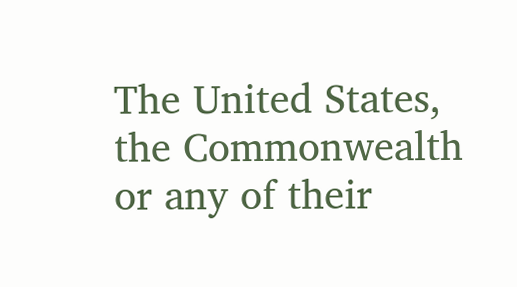The United States, the Commonwealth or any of their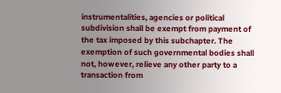instrumentalities, agencies or political subdivision shall be exempt from payment of the tax imposed by this subchapter. The exemption of such governmental bodies shall not, however, relieve any other party to a transaction from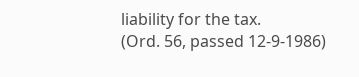liability for the tax.
(Ord. 56, passed 12-9-1986)